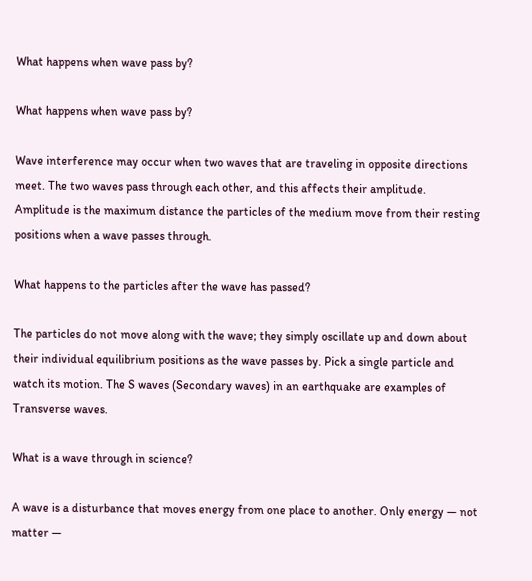What happens when wave pass by?

What happens when wave pass by?

Wave interference may occur when two waves that are traveling in opposite directions meet. The two waves pass through each other, and this affects their amplitude. Amplitude is the maximum distance the particles of the medium move from their resting positions when a wave passes through.

What happens to the particles after the wave has passed?

The particles do not move along with the wave; they simply oscillate up and down about their individual equilibrium positions as the wave passes by. Pick a single particle and watch its motion. The S waves (Secondary waves) in an earthquake are examples of Transverse waves.

What is a wave through in science?

A wave is a disturbance that moves energy from one place to another. Only energy — not matter —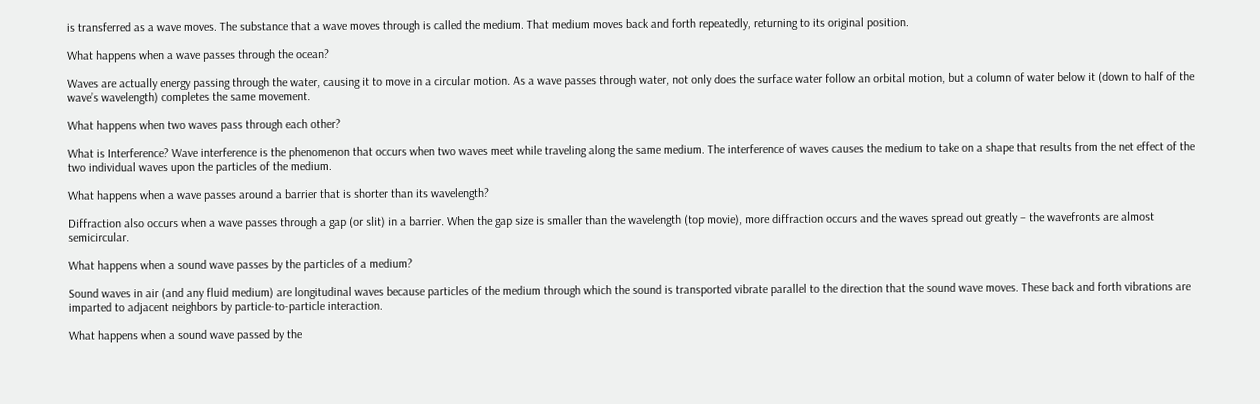is transferred as a wave moves. The substance that a wave moves through is called the medium. That medium moves back and forth repeatedly, returning to its original position.

What happens when a wave passes through the ocean?

Waves are actually energy passing through the water, causing it to move in a circular motion. As a wave passes through water, not only does the surface water follow an orbital motion, but a column of water below it (down to half of the wave’s wavelength) completes the same movement.

What happens when two waves pass through each other?

What is Interference? Wave interference is the phenomenon that occurs when two waves meet while traveling along the same medium. The interference of waves causes the medium to take on a shape that results from the net effect of the two individual waves upon the particles of the medium.

What happens when a wave passes around a barrier that is shorter than its wavelength?

Diffraction also occurs when a wave passes through a gap (or slit) in a barrier. When the gap size is smaller than the wavelength (top movie), more diffraction occurs and the waves spread out greatly – the wavefronts are almost semicircular.

What happens when a sound wave passes by the particles of a medium?

Sound waves in air (and any fluid medium) are longitudinal waves because particles of the medium through which the sound is transported vibrate parallel to the direction that the sound wave moves. These back and forth vibrations are imparted to adjacent neighbors by particle-to-particle interaction.

What happens when a sound wave passed by the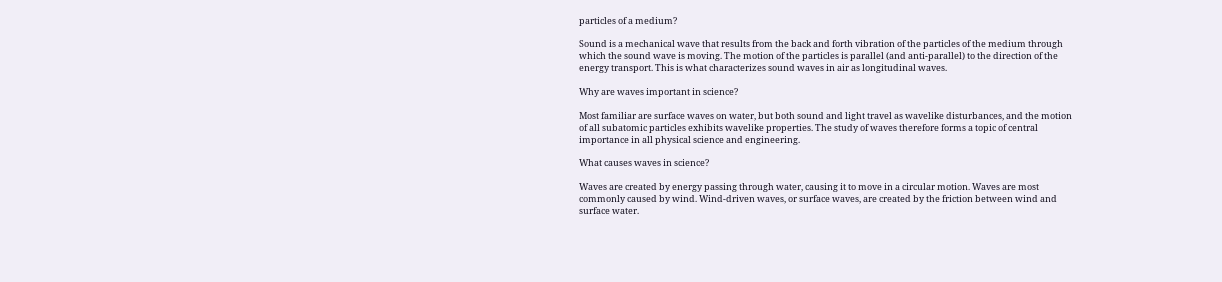particles of a medium?

Sound is a mechanical wave that results from the back and forth vibration of the particles of the medium through which the sound wave is moving. The motion of the particles is parallel (and anti-parallel) to the direction of the energy transport. This is what characterizes sound waves in air as longitudinal waves.

Why are waves important in science?

Most familiar are surface waves on water, but both sound and light travel as wavelike disturbances, and the motion of all subatomic particles exhibits wavelike properties. The study of waves therefore forms a topic of central importance in all physical science and engineering.

What causes waves in science?

Waves are created by energy passing through water, causing it to move in a circular motion. Waves are most commonly caused by wind. Wind-driven waves, or surface waves, are created by the friction between wind and surface water.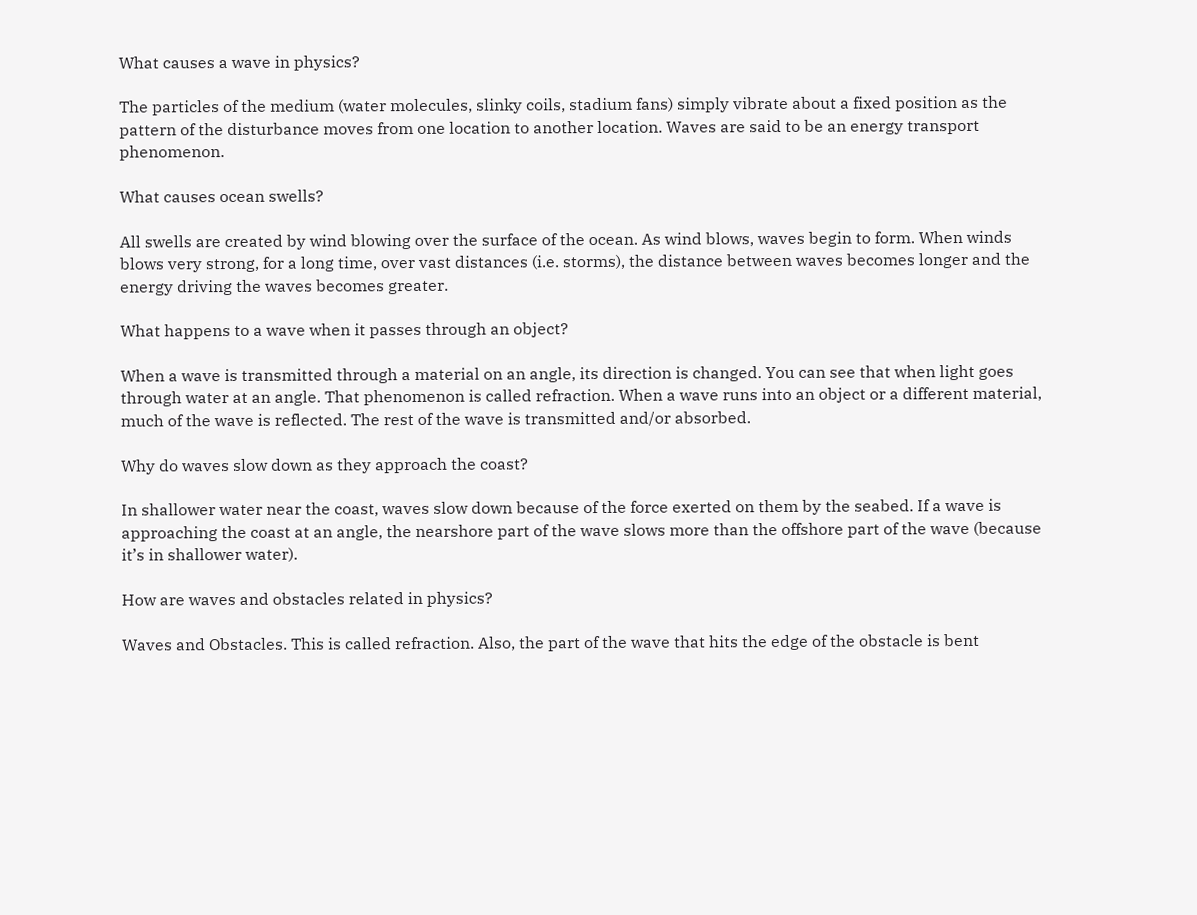What causes a wave in physics?

The particles of the medium (water molecules, slinky coils, stadium fans) simply vibrate about a fixed position as the pattern of the disturbance moves from one location to another location. Waves are said to be an energy transport phenomenon.

What causes ocean swells?

All swells are created by wind blowing over the surface of the ocean. As wind blows, waves begin to form. When winds blows very strong, for a long time, over vast distances (i.e. storms), the distance between waves becomes longer and the energy driving the waves becomes greater.

What happens to a wave when it passes through an object?

When a wave is transmitted through a material on an angle, its direction is changed. You can see that when light goes through water at an angle. That phenomenon is called refraction. When a wave runs into an object or a different material, much of the wave is reflected. The rest of the wave is transmitted and/or absorbed.

Why do waves slow down as they approach the coast?

In shallower water near the coast, waves slow down because of the force exerted on them by the seabed. If a wave is approaching the coast at an angle, the nearshore part of the wave slows more than the offshore part of the wave (because it’s in shallower water).

How are waves and obstacles related in physics?

Waves and Obstacles. This is called refraction. Also, the part of the wave that hits the edge of the obstacle is bent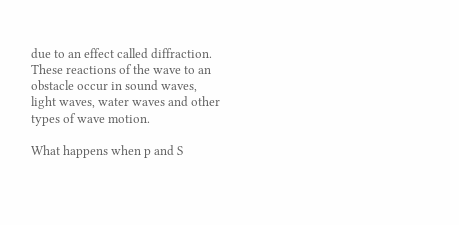due to an effect called diffraction. These reactions of the wave to an obstacle occur in sound waves, light waves, water waves and other types of wave motion.

What happens when p and S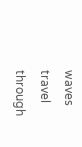waves travel through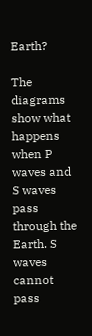Earth?

The diagrams show what happens when P waves and S waves pass through the Earth. S waves cannot pass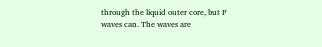through the liquid outer core, but P waves can. The waves are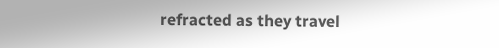refracted as they travel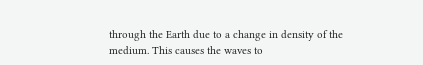through the Earth due to a change in density of the medium. This causes the waves to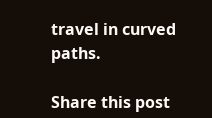travel in curved paths.

Share this post